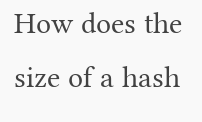How does the size of a hash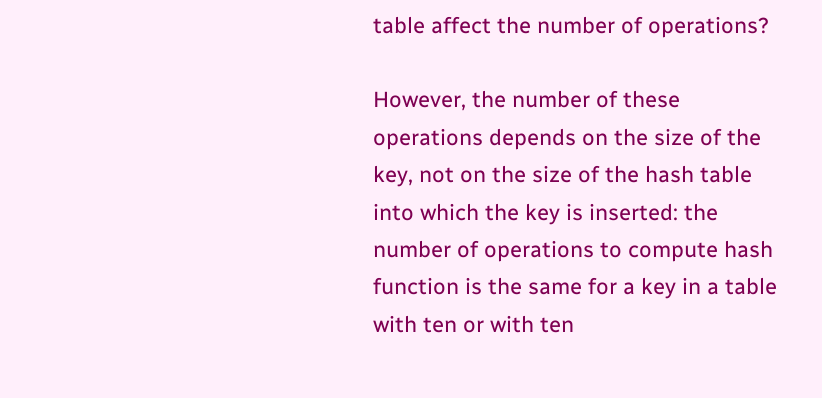table affect the number of operations?

However, the number of these operations depends on the size of the key, not on the size of the hash table into which the key is inserted: the number of operations to compute hash function is the same for a key in a table with ten or with ten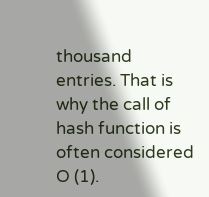thousand entries. That is why the call of hash function is often considered O (1).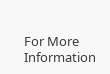For More Information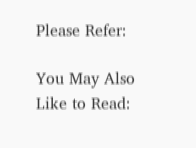Please Refer:

You May Also Like to Read: